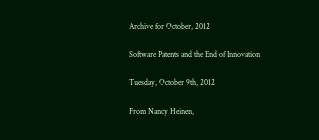Archive for October, 2012

Software Patents and the End of Innovation

Tuesday, October 9th, 2012

From Nancy Heinen,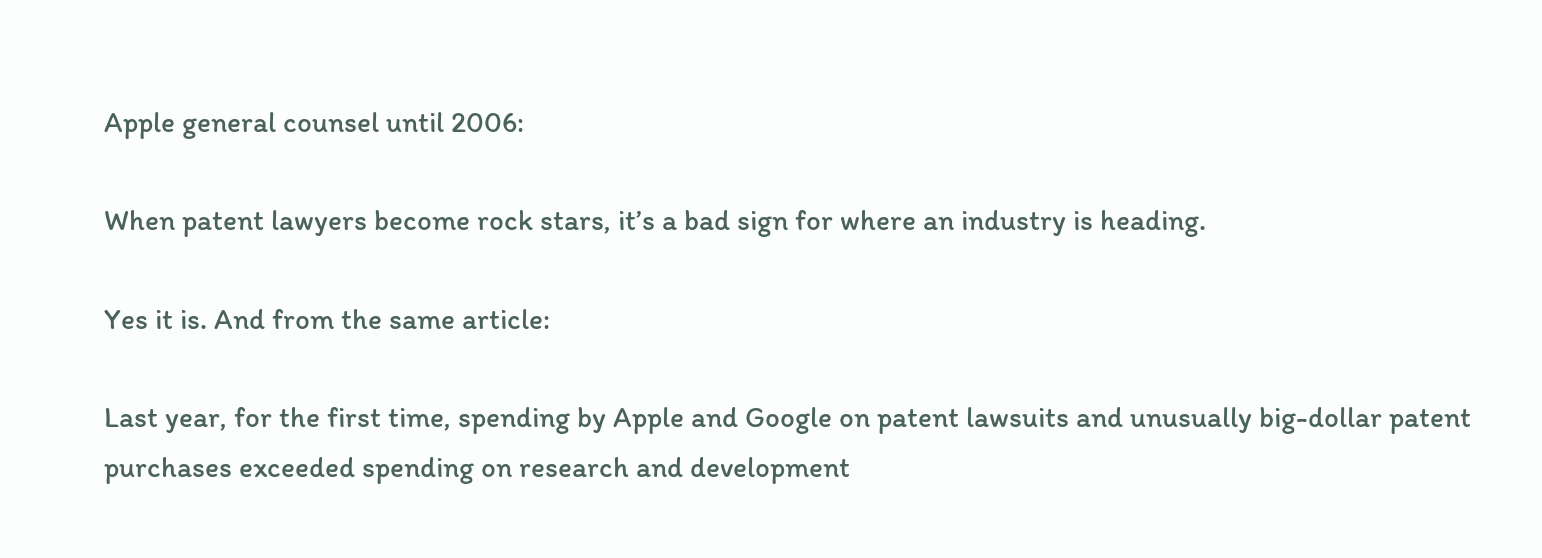Apple general counsel until 2006:

When patent lawyers become rock stars, it’s a bad sign for where an industry is heading.

Yes it is. And from the same article:

Last year, for the first time, spending by Apple and Google on patent lawsuits and unusually big-dollar patent purchases exceeded spending on research and development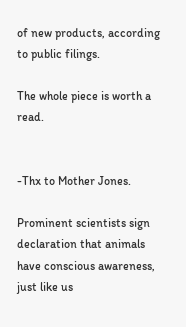of new products, according to public filings.

The whole piece is worth a read.


-Thx to Mother Jones.

Prominent scientists sign declaration that animals have conscious awareness, just like us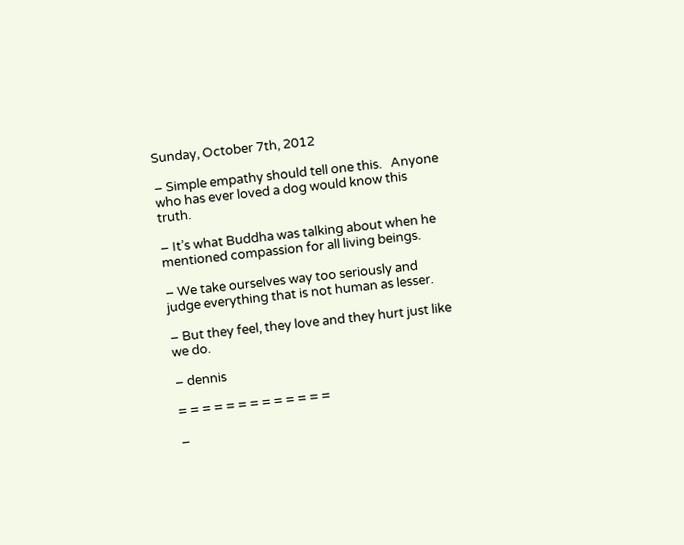Sunday, October 7th, 2012

– Simple empathy should tell one this.   Anyone who has ever loved a dog would know this truth.

– It’s what Buddha was talking about when he mentioned compassion for all living beings.

– We take ourselves way too seriously and judge everything that is not human as lesser.

– But they feel, they love and they hurt just like we do.

– dennis

= = = = = = = = = = = = =

–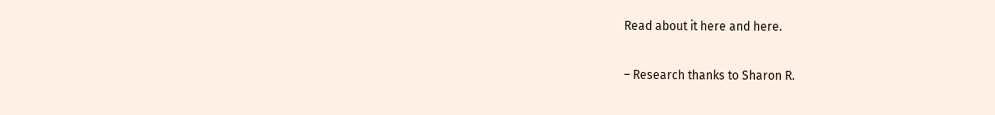Read about it here and here.

– Research thanks to Sharon R.